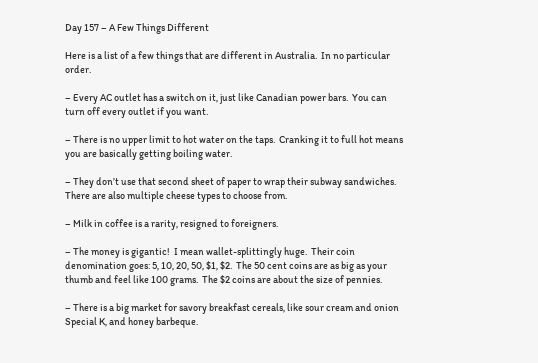Day 157 – A Few Things Different

Here is a list of a few things that are different in Australia.  In no particular order.

– Every AC outlet has a switch on it, just like Canadian power bars.  You can turn off every outlet if you want.

– There is no upper limit to hot water on the taps.  Cranking it to full hot means you are basically getting boiling water.

– They don’t use that second sheet of paper to wrap their subway sandwiches.  There are also multiple cheese types to choose from.

– Milk in coffee is a rarity, resigned to foreigners.

– The money is gigantic!  I mean wallet-splittingly huge.  Their coin denomination goes: 5, 10, 20, 50, $1, $2.  The 50 cent coins are as big as your thumb and feel like 100 grams.  The $2 coins are about the size of pennies.

– There is a big market for savory breakfast cereals, like sour cream and onion Special K, and honey barbeque.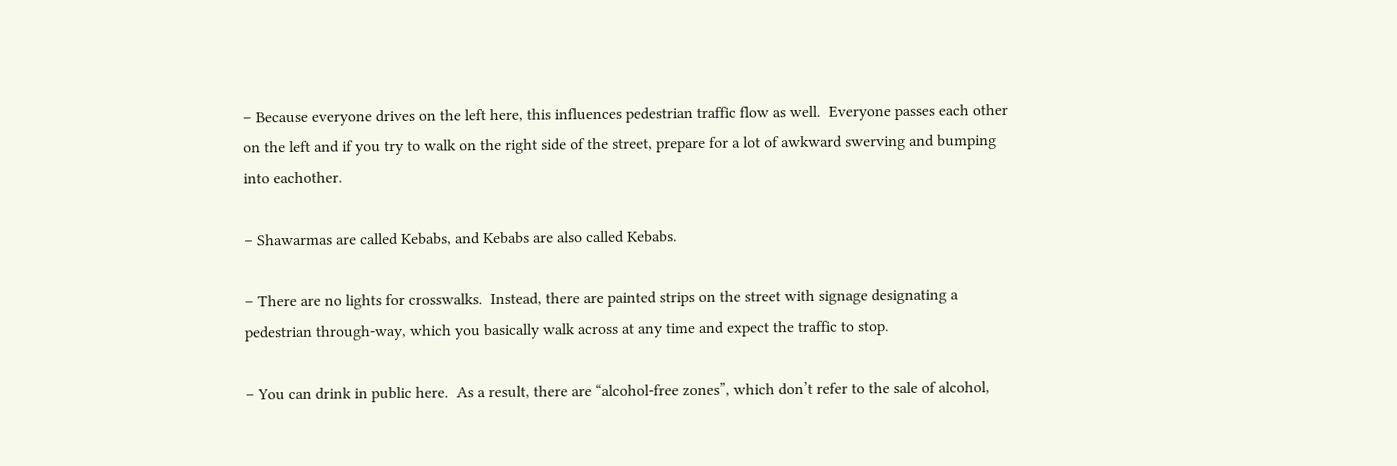– Because everyone drives on the left here, this influences pedestrian traffic flow as well.  Everyone passes each other on the left and if you try to walk on the right side of the street, prepare for a lot of awkward swerving and bumping into eachother.

– Shawarmas are called Kebabs, and Kebabs are also called Kebabs.

– There are no lights for crosswalks.  Instead, there are painted strips on the street with signage designating a pedestrian through-way, which you basically walk across at any time and expect the traffic to stop.

– You can drink in public here.  As a result, there are “alcohol-free zones”, which don’t refer to the sale of alcohol,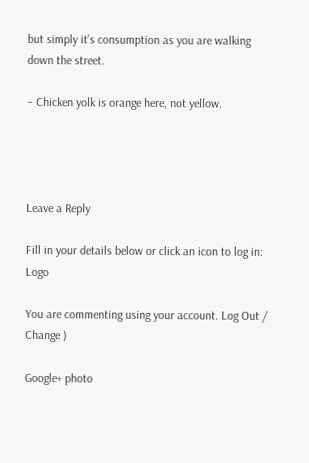but simply it’s consumption as you are walking down the street.

– Chicken yolk is orange here, not yellow.




Leave a Reply

Fill in your details below or click an icon to log in: Logo

You are commenting using your account. Log Out /  Change )

Google+ photo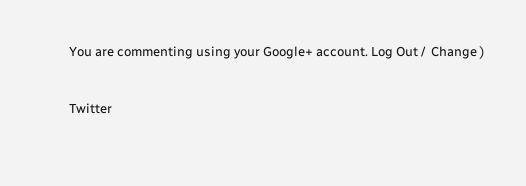You are commenting using your Google+ account. Log Out /  Change )

Twitter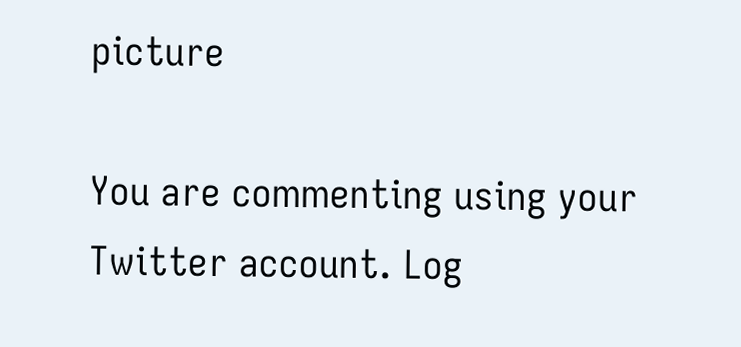picture

You are commenting using your Twitter account. Log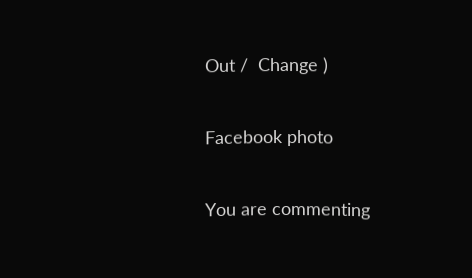Out /  Change )

Facebook photo

You are commenting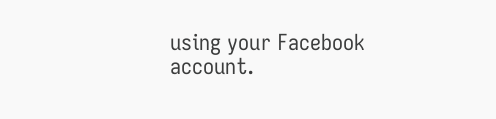using your Facebook account.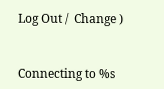Log Out /  Change )


Connecting to %s